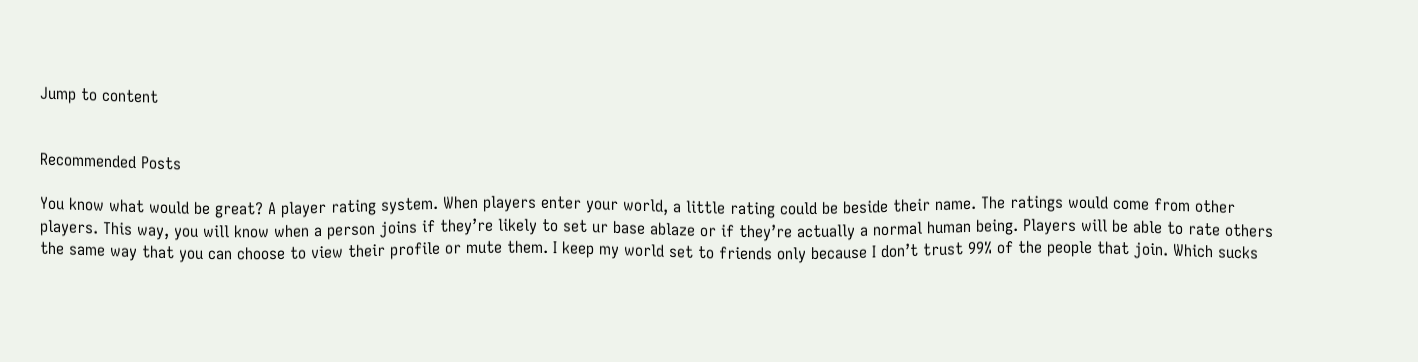Jump to content


Recommended Posts

You know what would be great? A player rating system. When players enter your world, a little rating could be beside their name. The ratings would come from other players. This way, you will know when a person joins if they’re likely to set ur base ablaze or if they’re actually a normal human being. Players will be able to rate others the same way that you can choose to view their profile or mute them. I keep my world set to friends only because I don’t trust 99% of the people that join. Which sucks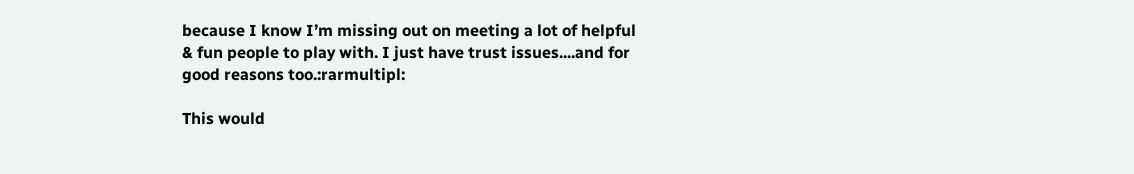because I know I’m missing out on meeting a lot of helpful & fun people to play with. I just have trust issues....and for good reasons too.:rarmultipl:

This would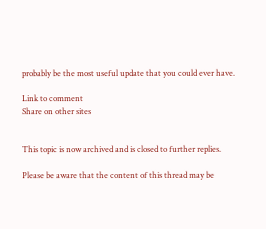probably be the most useful update that you could ever have.

Link to comment
Share on other sites


This topic is now archived and is closed to further replies.

Please be aware that the content of this thread may be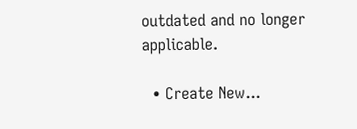outdated and no longer applicable.

  • Create New...